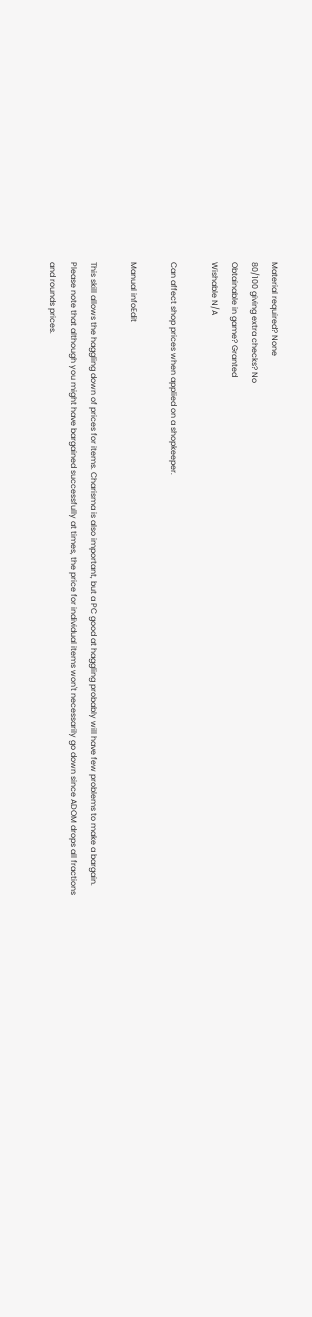Material required? None
80/100 giving extra checks? No
Obtainable in game? Granted
Wishable N/A

Can affect shop prices when applied on a shopkeeper.

Manual infoEdit

This skill allows the haggling down of prices for items. Charisma is also important, but a PC good at haggling probably will have few problems to make a bargain. Please note that although you might have bargained successfully at times, the price for individual items won't necessarily go down since ADOM drops all fractions and rounds prices.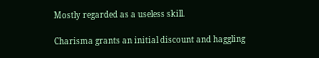Mostly regarded as a useless skill.

Charisma grants an initial discount and haggling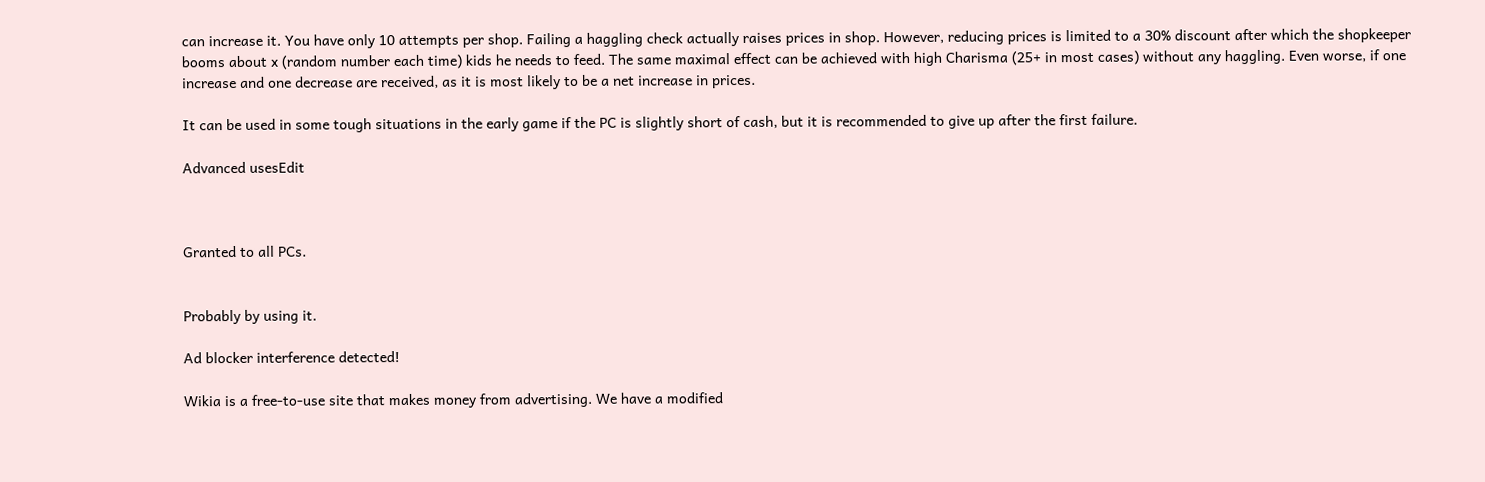can increase it. You have only 10 attempts per shop. Failing a haggling check actually raises prices in shop. However, reducing prices is limited to a 30% discount after which the shopkeeper booms about x (random number each time) kids he needs to feed. The same maximal effect can be achieved with high Charisma (25+ in most cases) without any haggling. Even worse, if one increase and one decrease are received, as it is most likely to be a net increase in prices.

It can be used in some tough situations in the early game if the PC is slightly short of cash, but it is recommended to give up after the first failure.

Advanced usesEdit



Granted to all PCs.


Probably by using it.

Ad blocker interference detected!

Wikia is a free-to-use site that makes money from advertising. We have a modified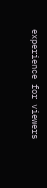experience for viewers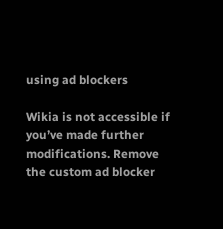using ad blockers

Wikia is not accessible if you’ve made further modifications. Remove the custom ad blocker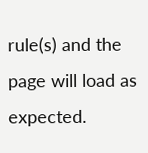rule(s) and the page will load as expected.